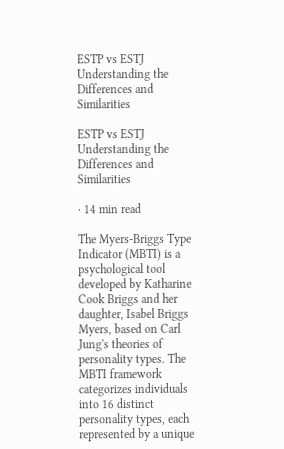ESTP vs ESTJ Understanding the Differences and Similarities

ESTP vs ESTJ Understanding the Differences and Similarities

· 14 min read

The Myers-Briggs Type Indicator (MBTI) is a psychological tool developed by Katharine Cook Briggs and her daughter, Isabel Briggs Myers, based on Carl Jung's theories of personality types. The MBTI framework categorizes individuals into 16 distinct personality types, each represented by a unique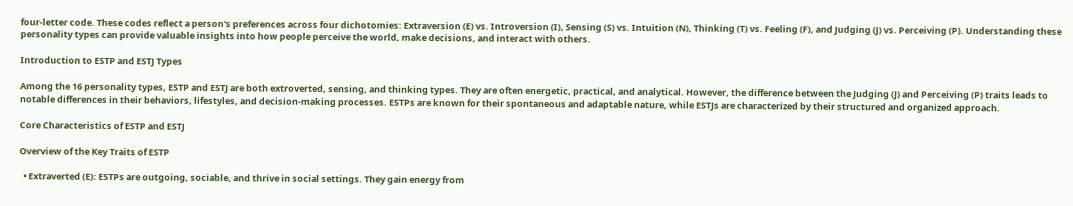four-letter code. These codes reflect a person's preferences across four dichotomies: Extraversion (E) vs. Introversion (I), Sensing (S) vs. Intuition (N), Thinking (T) vs. Feeling (F), and Judging (J) vs. Perceiving (P). Understanding these personality types can provide valuable insights into how people perceive the world, make decisions, and interact with others.

Introduction to ESTP and ESTJ Types

Among the 16 personality types, ESTP and ESTJ are both extroverted, sensing, and thinking types. They are often energetic, practical, and analytical. However, the difference between the Judging (J) and Perceiving (P) traits leads to notable differences in their behaviors, lifestyles, and decision-making processes. ESTPs are known for their spontaneous and adaptable nature, while ESTJs are characterized by their structured and organized approach.

Core Characteristics of ESTP and ESTJ

Overview of the Key Traits of ESTP

  • Extraverted (E): ESTPs are outgoing, sociable, and thrive in social settings. They gain energy from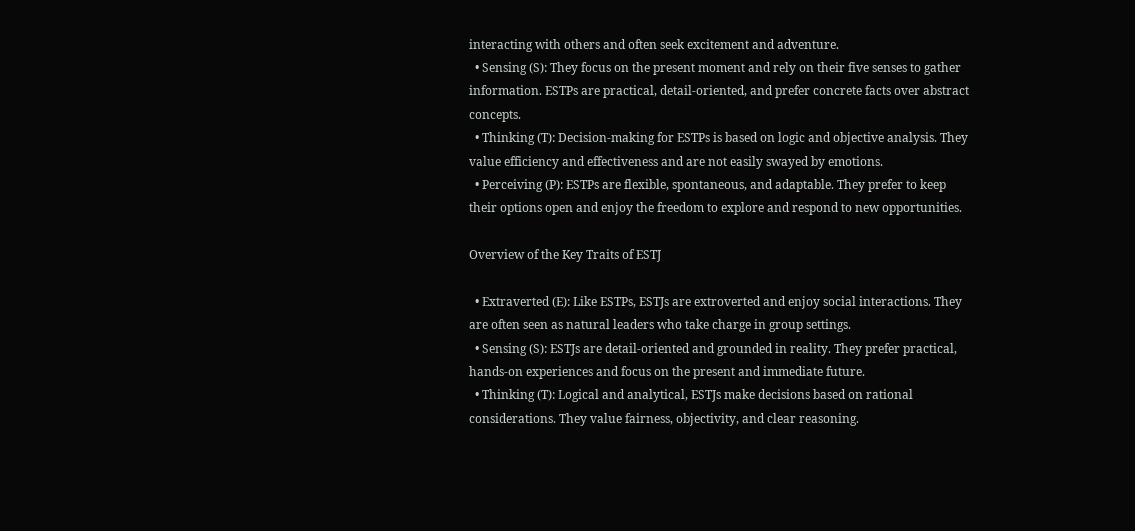interacting with others and often seek excitement and adventure.
  • Sensing (S): They focus on the present moment and rely on their five senses to gather information. ESTPs are practical, detail-oriented, and prefer concrete facts over abstract concepts.
  • Thinking (T): Decision-making for ESTPs is based on logic and objective analysis. They value efficiency and effectiveness and are not easily swayed by emotions.
  • Perceiving (P): ESTPs are flexible, spontaneous, and adaptable. They prefer to keep their options open and enjoy the freedom to explore and respond to new opportunities.

Overview of the Key Traits of ESTJ

  • Extraverted (E): Like ESTPs, ESTJs are extroverted and enjoy social interactions. They are often seen as natural leaders who take charge in group settings.
  • Sensing (S): ESTJs are detail-oriented and grounded in reality. They prefer practical, hands-on experiences and focus on the present and immediate future.
  • Thinking (T): Logical and analytical, ESTJs make decisions based on rational considerations. They value fairness, objectivity, and clear reasoning.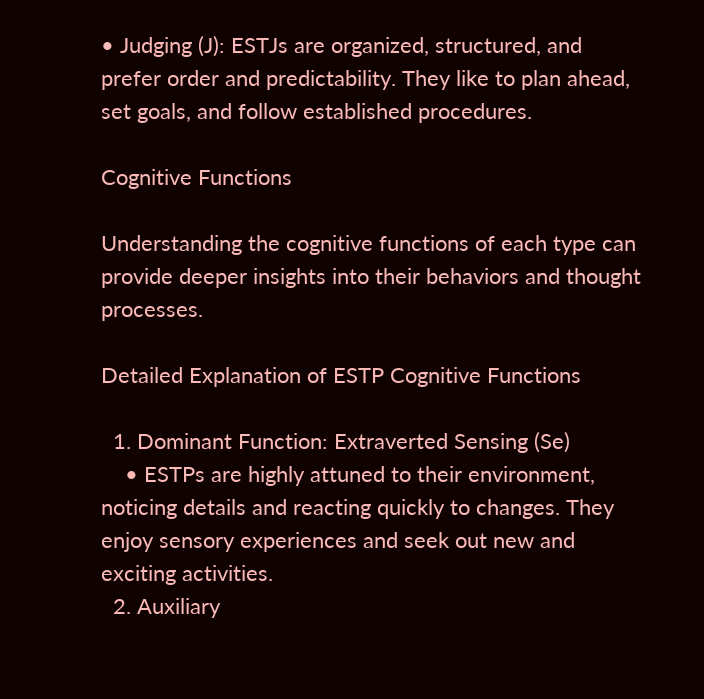• Judging (J): ESTJs are organized, structured, and prefer order and predictability. They like to plan ahead, set goals, and follow established procedures.

Cognitive Functions

Understanding the cognitive functions of each type can provide deeper insights into their behaviors and thought processes.

Detailed Explanation of ESTP Cognitive Functions

  1. Dominant Function: Extraverted Sensing (Se)
    • ESTPs are highly attuned to their environment, noticing details and reacting quickly to changes. They enjoy sensory experiences and seek out new and exciting activities.
  2. Auxiliary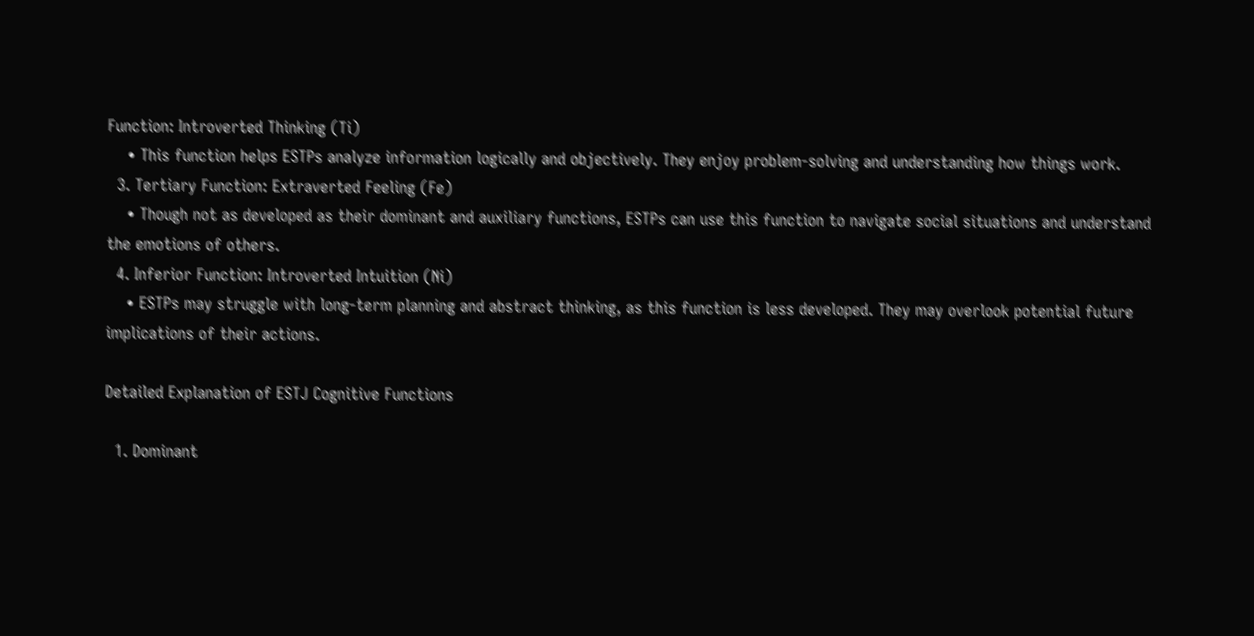Function: Introverted Thinking (Ti)
    • This function helps ESTPs analyze information logically and objectively. They enjoy problem-solving and understanding how things work.
  3. Tertiary Function: Extraverted Feeling (Fe)
    • Though not as developed as their dominant and auxiliary functions, ESTPs can use this function to navigate social situations and understand the emotions of others.
  4. Inferior Function: Introverted Intuition (Ni)
    • ESTPs may struggle with long-term planning and abstract thinking, as this function is less developed. They may overlook potential future implications of their actions.

Detailed Explanation of ESTJ Cognitive Functions

  1. Dominant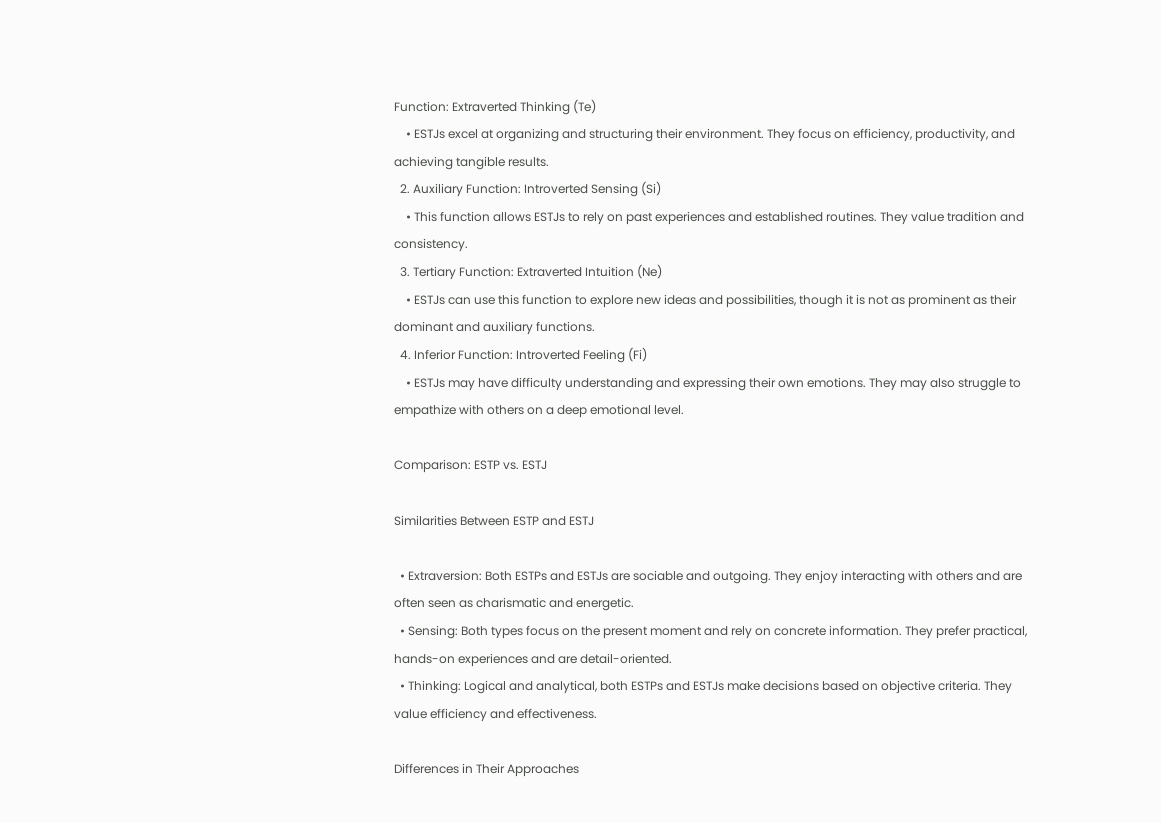Function: Extraverted Thinking (Te)
    • ESTJs excel at organizing and structuring their environment. They focus on efficiency, productivity, and achieving tangible results.
  2. Auxiliary Function: Introverted Sensing (Si)
    • This function allows ESTJs to rely on past experiences and established routines. They value tradition and consistency.
  3. Tertiary Function: Extraverted Intuition (Ne)
    • ESTJs can use this function to explore new ideas and possibilities, though it is not as prominent as their dominant and auxiliary functions.
  4. Inferior Function: Introverted Feeling (Fi)
    • ESTJs may have difficulty understanding and expressing their own emotions. They may also struggle to empathize with others on a deep emotional level.

Comparison: ESTP vs. ESTJ

Similarities Between ESTP and ESTJ

  • Extraversion: Both ESTPs and ESTJs are sociable and outgoing. They enjoy interacting with others and are often seen as charismatic and energetic.
  • Sensing: Both types focus on the present moment and rely on concrete information. They prefer practical, hands-on experiences and are detail-oriented.
  • Thinking: Logical and analytical, both ESTPs and ESTJs make decisions based on objective criteria. They value efficiency and effectiveness.

Differences in Their Approaches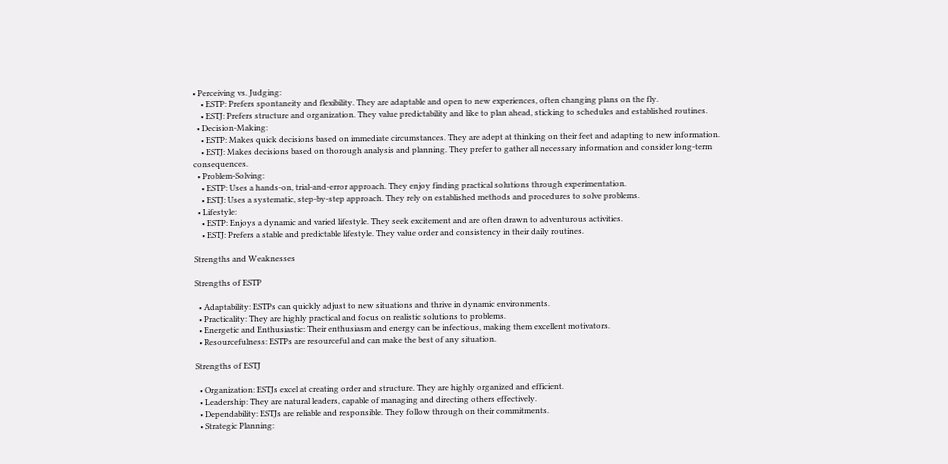• Perceiving vs. Judging:
    • ESTP: Prefers spontaneity and flexibility. They are adaptable and open to new experiences, often changing plans on the fly.
    • ESTJ: Prefers structure and organization. They value predictability and like to plan ahead, sticking to schedules and established routines.
  • Decision-Making:
    • ESTP: Makes quick decisions based on immediate circumstances. They are adept at thinking on their feet and adapting to new information.
    • ESTJ: Makes decisions based on thorough analysis and planning. They prefer to gather all necessary information and consider long-term consequences.
  • Problem-Solving:
    • ESTP: Uses a hands-on, trial-and-error approach. They enjoy finding practical solutions through experimentation.
    • ESTJ: Uses a systematic, step-by-step approach. They rely on established methods and procedures to solve problems.
  • Lifestyle:
    • ESTP: Enjoys a dynamic and varied lifestyle. They seek excitement and are often drawn to adventurous activities.
    • ESTJ: Prefers a stable and predictable lifestyle. They value order and consistency in their daily routines.

Strengths and Weaknesses

Strengths of ESTP

  • Adaptability: ESTPs can quickly adjust to new situations and thrive in dynamic environments.
  • Practicality: They are highly practical and focus on realistic solutions to problems.
  • Energetic and Enthusiastic: Their enthusiasm and energy can be infectious, making them excellent motivators.
  • Resourcefulness: ESTPs are resourceful and can make the best of any situation.

Strengths of ESTJ

  • Organization: ESTJs excel at creating order and structure. They are highly organized and efficient.
  • Leadership: They are natural leaders, capable of managing and directing others effectively.
  • Dependability: ESTJs are reliable and responsible. They follow through on their commitments.
  • Strategic Planning: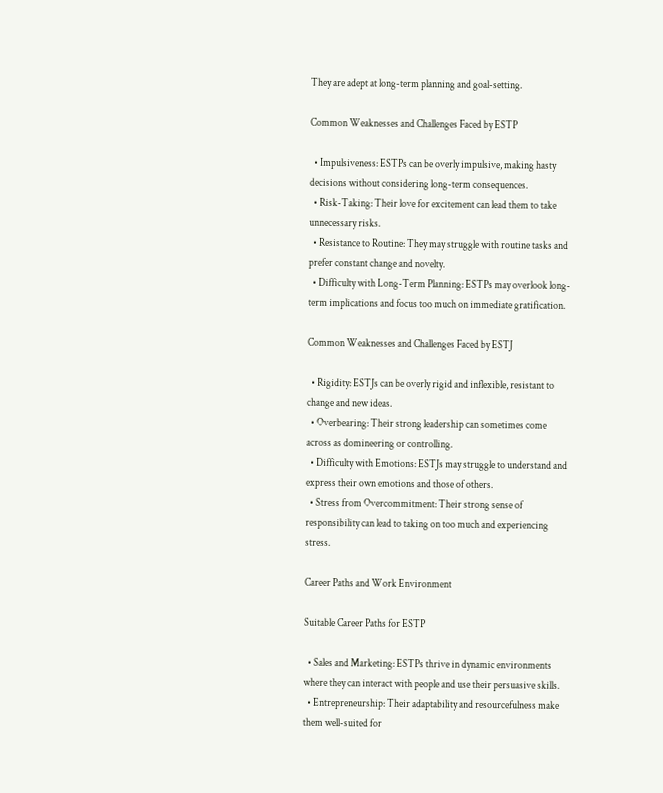They are adept at long-term planning and goal-setting.

Common Weaknesses and Challenges Faced by ESTP

  • Impulsiveness: ESTPs can be overly impulsive, making hasty decisions without considering long-term consequences.
  • Risk-Taking: Their love for excitement can lead them to take unnecessary risks.
  • Resistance to Routine: They may struggle with routine tasks and prefer constant change and novelty.
  • Difficulty with Long-Term Planning: ESTPs may overlook long-term implications and focus too much on immediate gratification.

Common Weaknesses and Challenges Faced by ESTJ

  • Rigidity: ESTJs can be overly rigid and inflexible, resistant to change and new ideas.
  • Overbearing: Their strong leadership can sometimes come across as domineering or controlling.
  • Difficulty with Emotions: ESTJs may struggle to understand and express their own emotions and those of others.
  • Stress from Overcommitment: Their strong sense of responsibility can lead to taking on too much and experiencing stress.

Career Paths and Work Environment

Suitable Career Paths for ESTP

  • Sales and Marketing: ESTPs thrive in dynamic environments where they can interact with people and use their persuasive skills.
  • Entrepreneurship: Their adaptability and resourcefulness make them well-suited for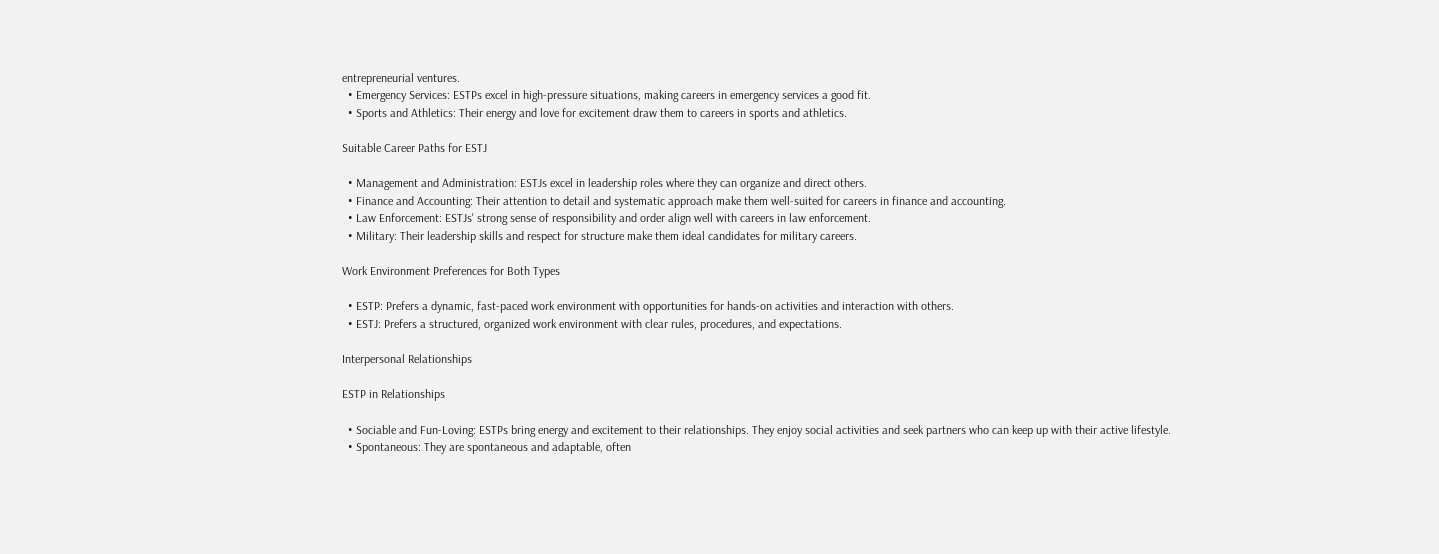entrepreneurial ventures.
  • Emergency Services: ESTPs excel in high-pressure situations, making careers in emergency services a good fit.
  • Sports and Athletics: Their energy and love for excitement draw them to careers in sports and athletics.

Suitable Career Paths for ESTJ

  • Management and Administration: ESTJs excel in leadership roles where they can organize and direct others.
  • Finance and Accounting: Their attention to detail and systematic approach make them well-suited for careers in finance and accounting.
  • Law Enforcement: ESTJs' strong sense of responsibility and order align well with careers in law enforcement.
  • Military: Their leadership skills and respect for structure make them ideal candidates for military careers.

Work Environment Preferences for Both Types

  • ESTP: Prefers a dynamic, fast-paced work environment with opportunities for hands-on activities and interaction with others.
  • ESTJ: Prefers a structured, organized work environment with clear rules, procedures, and expectations.

Interpersonal Relationships

ESTP in Relationships

  • Sociable and Fun-Loving: ESTPs bring energy and excitement to their relationships. They enjoy social activities and seek partners who can keep up with their active lifestyle.
  • Spontaneous: They are spontaneous and adaptable, often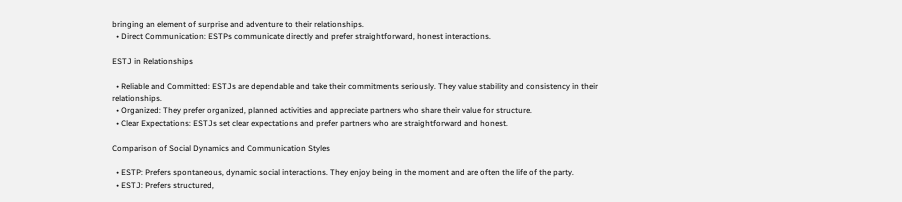bringing an element of surprise and adventure to their relationships.
  • Direct Communication: ESTPs communicate directly and prefer straightforward, honest interactions.

ESTJ in Relationships

  • Reliable and Committed: ESTJs are dependable and take their commitments seriously. They value stability and consistency in their relationships.
  • Organized: They prefer organized, planned activities and appreciate partners who share their value for structure.
  • Clear Expectations: ESTJs set clear expectations and prefer partners who are straightforward and honest.

Comparison of Social Dynamics and Communication Styles

  • ESTP: Prefers spontaneous, dynamic social interactions. They enjoy being in the moment and are often the life of the party.
  • ESTJ: Prefers structured,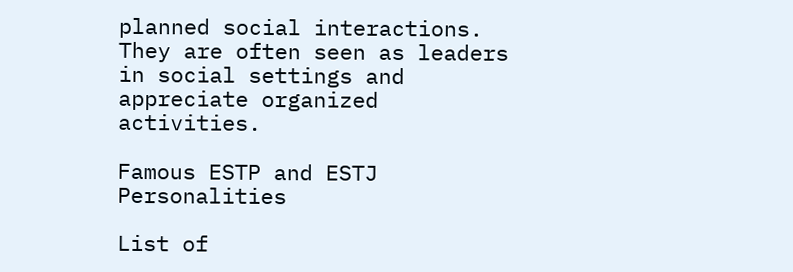planned social interactions. They are often seen as leaders in social settings and appreciate organized activities.

Famous ESTP and ESTJ Personalities

List of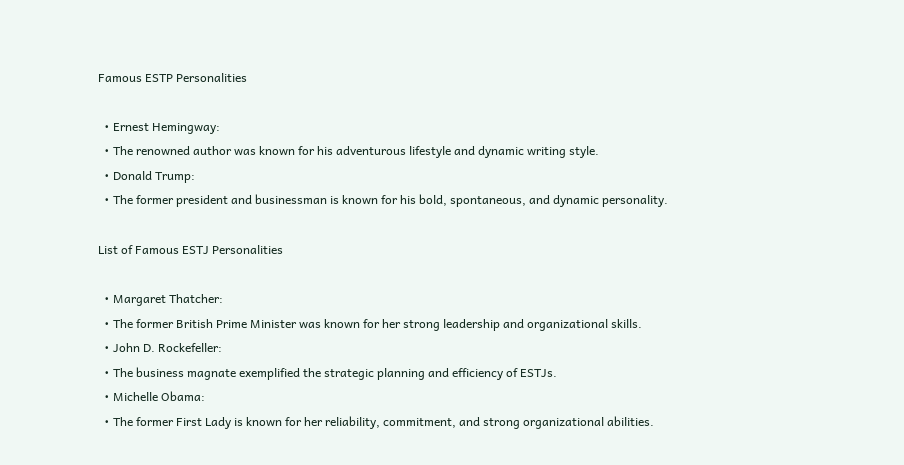Famous ESTP Personalities

  • Ernest Hemingway:
  • The renowned author was known for his adventurous lifestyle and dynamic writing style.
  • Donald Trump:
  • The former president and businessman is known for his bold, spontaneous, and dynamic personality.

List of Famous ESTJ Personalities

  • Margaret Thatcher:
  • The former British Prime Minister was known for her strong leadership and organizational skills.
  • John D. Rockefeller:
  • The business magnate exemplified the strategic planning and efficiency of ESTJs.
  • Michelle Obama:
  • The former First Lady is known for her reliability, commitment, and strong organizational abilities.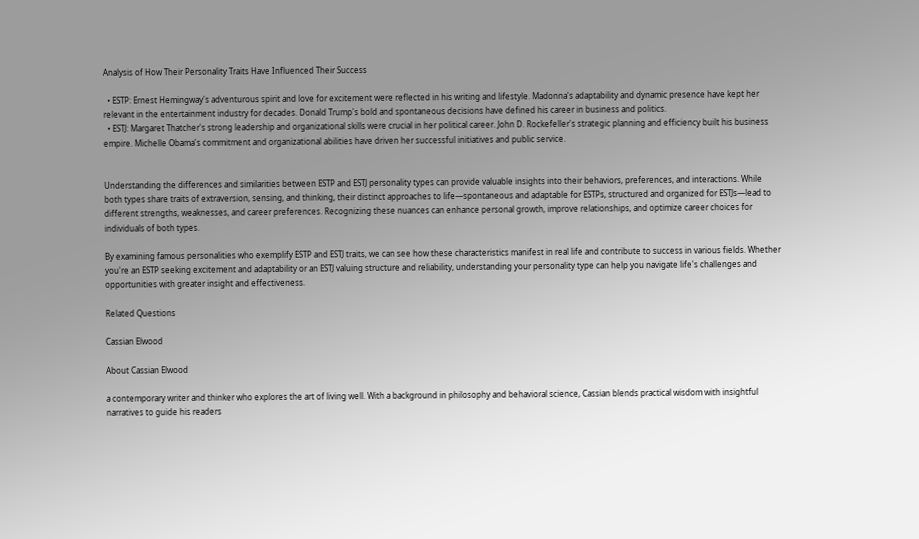Analysis of How Their Personality Traits Have Influenced Their Success

  • ESTP: Ernest Hemingway's adventurous spirit and love for excitement were reflected in his writing and lifestyle. Madonna's adaptability and dynamic presence have kept her relevant in the entertainment industry for decades. Donald Trump's bold and spontaneous decisions have defined his career in business and politics.
  • ESTJ: Margaret Thatcher's strong leadership and organizational skills were crucial in her political career. John D. Rockefeller's strategic planning and efficiency built his business empire. Michelle Obama's commitment and organizational abilities have driven her successful initiatives and public service.


Understanding the differences and similarities between ESTP and ESTJ personality types can provide valuable insights into their behaviors, preferences, and interactions. While both types share traits of extraversion, sensing, and thinking, their distinct approaches to life—spontaneous and adaptable for ESTPs, structured and organized for ESTJs—lead to different strengths, weaknesses, and career preferences. Recognizing these nuances can enhance personal growth, improve relationships, and optimize career choices for individuals of both types.

By examining famous personalities who exemplify ESTP and ESTJ traits, we can see how these characteristics manifest in real life and contribute to success in various fields. Whether you're an ESTP seeking excitement and adaptability or an ESTJ valuing structure and reliability, understanding your personality type can help you navigate life's challenges and opportunities with greater insight and effectiveness.

Related Questions

Cassian Elwood

About Cassian Elwood

a contemporary writer and thinker who explores the art of living well. With a background in philosophy and behavioral science, Cassian blends practical wisdom with insightful narratives to guide his readers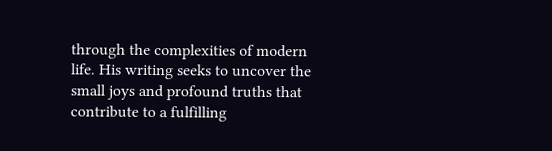through the complexities of modern life. His writing seeks to uncover the small joys and profound truths that contribute to a fulfilling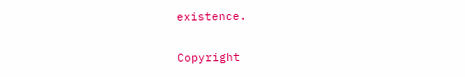existence.

Copyright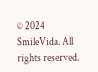© 2024 SmileVida. All rights reserved.